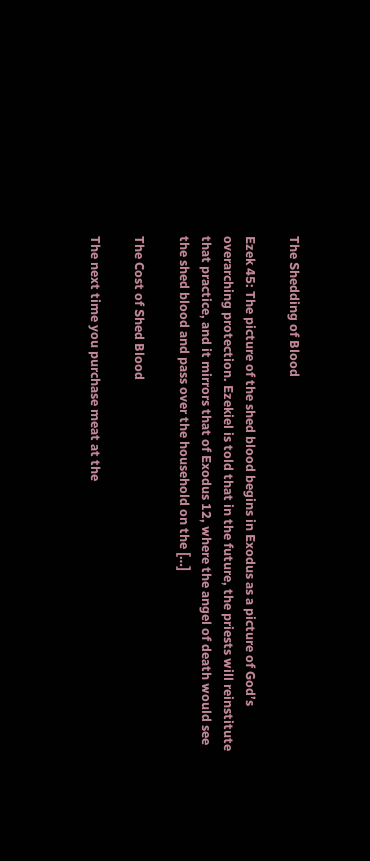The Shedding of Blood

Ezek 45: The picture of the shed blood begins in Exodus as a picture of God’s overarching protection. Ezekiel is told that in the future, the priests will reinstitute that practice, and it mirrors that of Exodus 12, where the angel of death would see the shed blood and pass over the household on the […]

The Cost of Shed Blood

The next time you purchase meat at the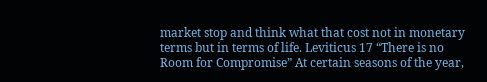market stop and think what that cost not in monetary terms but in terms of life. Leviticus 17 “There is no Room for Compromise” At certain seasons of the year,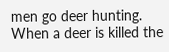men go deer hunting. When a deer is killed the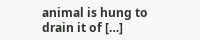animal is hung to drain it of […]